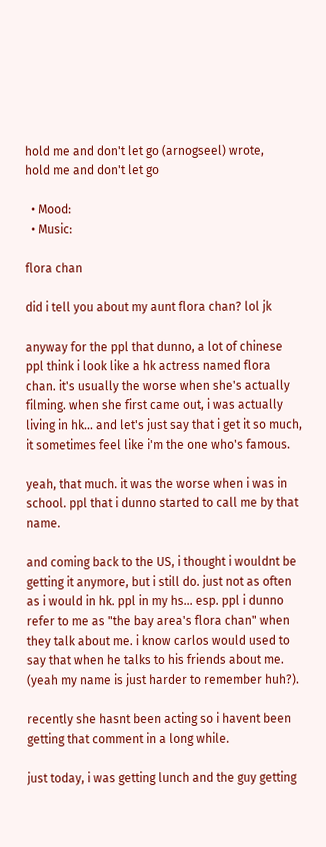hold me and don't let go (arnogseel) wrote,
hold me and don't let go

  • Mood:
  • Music:

flora chan

did i tell you about my aunt flora chan? lol jk

anyway for the ppl that dunno, a lot of chinese ppl think i look like a hk actress named flora chan. it's usually the worse when she's actually filming. when she first came out, i was actually living in hk... and let's just say that i get it so much, it sometimes feel like i'm the one who's famous.

yeah, that much. it was the worse when i was in school. ppl that i dunno started to call me by that name.

and coming back to the US, i thought i wouldnt be getting it anymore, but i still do. just not as often as i would in hk. ppl in my hs... esp. ppl i dunno refer to me as "the bay area's flora chan" when they talk about me. i know carlos would used to say that when he talks to his friends about me. (yeah my name is just harder to remember huh?).

recently she hasnt been acting so i havent been getting that comment in a long while.

just today, i was getting lunch and the guy getting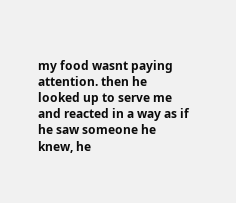my food wasnt paying attention. then he looked up to serve me and reacted in a way as if he saw someone he knew, he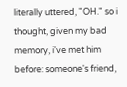literally uttered, "OH." so i thought, given my bad memory, i've met him before: someone's friend,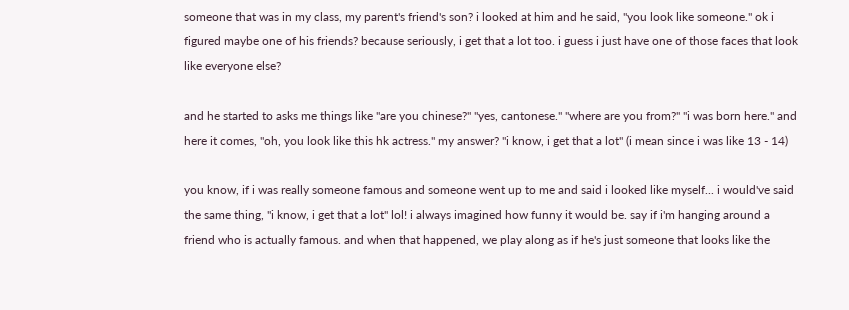someone that was in my class, my parent's friend's son? i looked at him and he said, "you look like someone." ok i figured maybe one of his friends? because seriously, i get that a lot too. i guess i just have one of those faces that look like everyone else?

and he started to asks me things like "are you chinese?" "yes, cantonese." "where are you from?" "i was born here." and here it comes, "oh, you look like this hk actress." my answer? "i know, i get that a lot" (i mean since i was like 13 - 14)

you know, if i was really someone famous and someone went up to me and said i looked like myself... i would've said the same thing, "i know, i get that a lot" lol! i always imagined how funny it would be. say if i'm hanging around a friend who is actually famous. and when that happened, we play along as if he's just someone that looks like the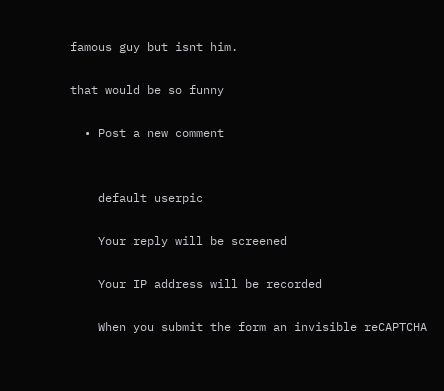famous guy but isnt him.

that would be so funny

  • Post a new comment


    default userpic

    Your reply will be screened

    Your IP address will be recorded

    When you submit the form an invisible reCAPTCHA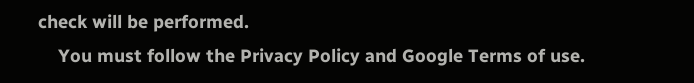check will be performed.
    You must follow the Privacy Policy and Google Terms of use.